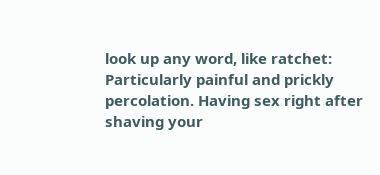look up any word, like ratchet:
Particularly painful and prickly percolation. Having sex right after shaving your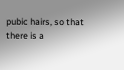pubic hairs, so that there is a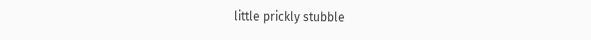little prickly stubble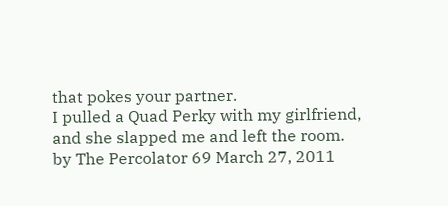that pokes your partner.
I pulled a Quad Perky with my girlfriend, and she slapped me and left the room.
by The Percolator 69 March 27, 2011